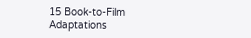15 Book-to-Film Adaptations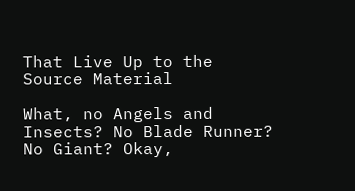That Live Up to the Source Material

What, no Angels and Insects? No Blade Runner? No Giant? Okay,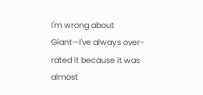I'm wrong about Giant—I've always over-rated it because it was almost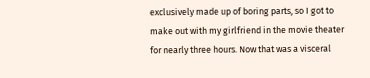exclusively made up of boring parts, so I got to make out with my girlfriend in the movie theater for nearly three hours. Now that was a visceral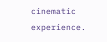cinematic experience.